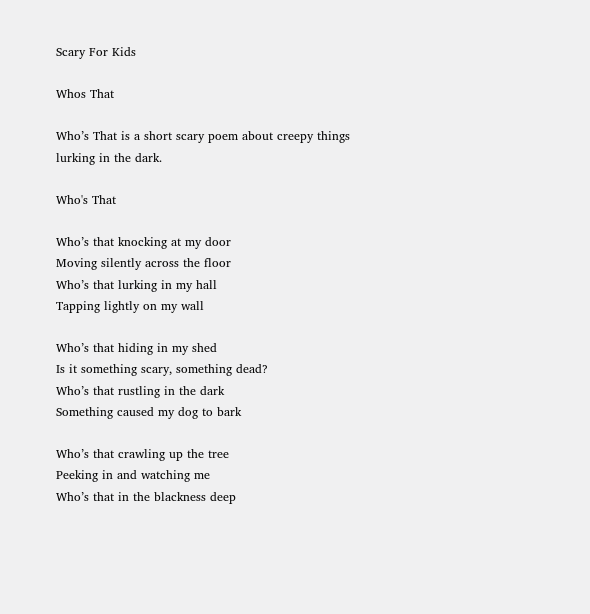Scary For Kids

Whos That

Who’s That is a short scary poem about creepy things lurking in the dark.

Who's That

Who’s that knocking at my door
Moving silently across the floor
Who’s that lurking in my hall
Tapping lightly on my wall

Who’s that hiding in my shed
Is it something scary, something dead?
Who’s that rustling in the dark
Something caused my dog to bark

Who’s that crawling up the tree
Peeking in and watching me
Who’s that in the blackness deep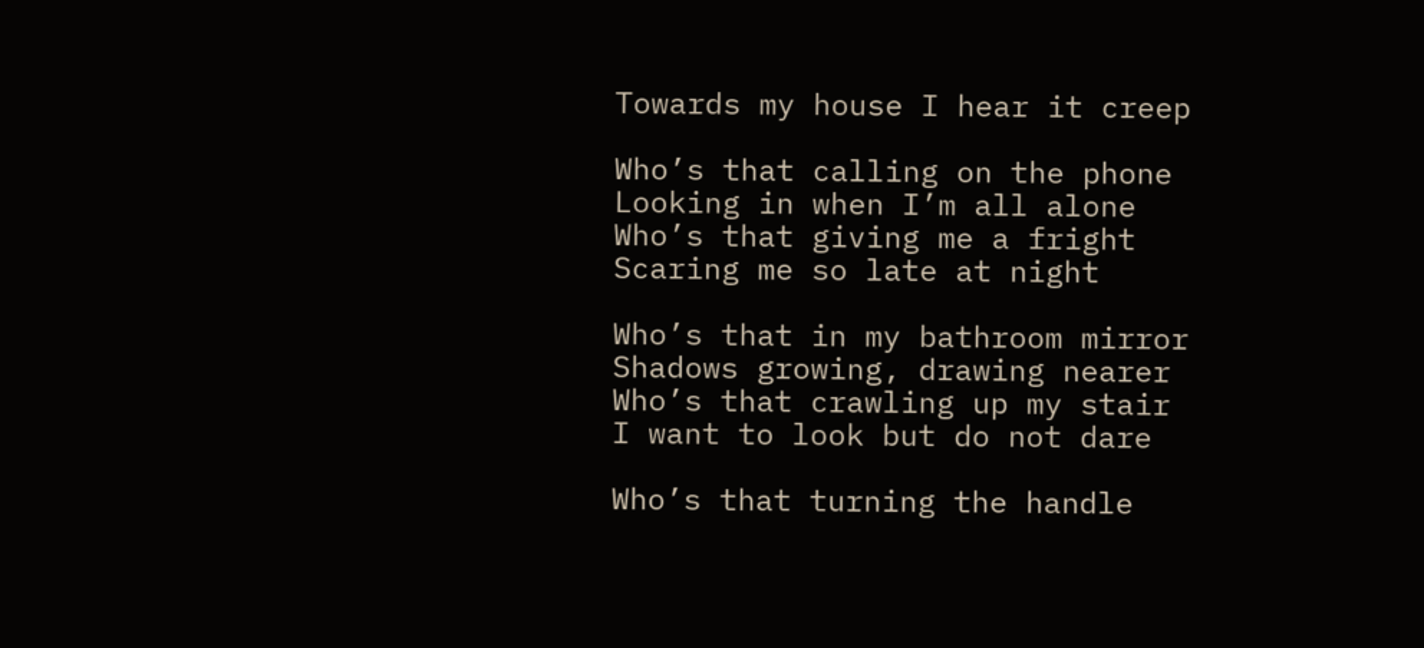Towards my house I hear it creep

Who’s that calling on the phone
Looking in when I’m all alone
Who’s that giving me a fright
Scaring me so late at night

Who’s that in my bathroom mirror
Shadows growing, drawing nearer
Who’s that crawling up my stair
I want to look but do not dare

Who’s that turning the handle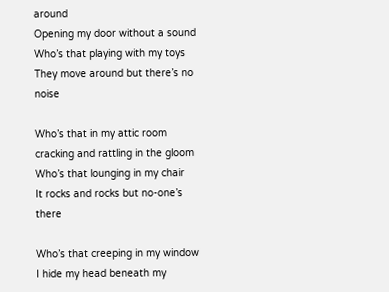around
Opening my door without a sound
Who’s that playing with my toys
They move around but there’s no noise

Who’s that in my attic room
cracking and rattling in the gloom
Who’s that lounging in my chair
It rocks and rocks but no-one’s there

Who’s that creeping in my window
I hide my head beneath my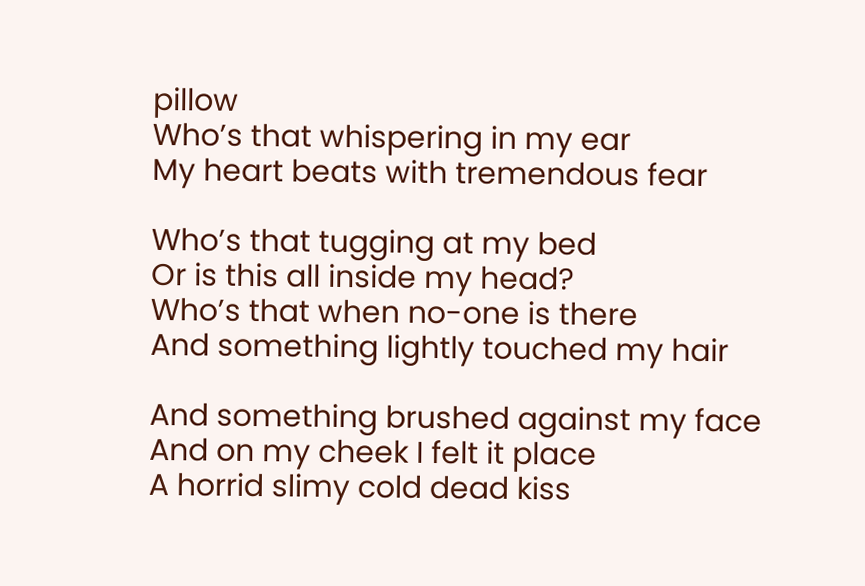pillow
Who’s that whispering in my ear
My heart beats with tremendous fear

Who’s that tugging at my bed
Or is this all inside my head?
Who’s that when no-one is there
And something lightly touched my hair

And something brushed against my face
And on my cheek I felt it place
A horrid slimy cold dead kiss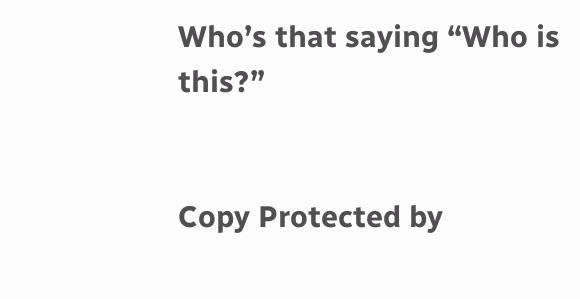Who’s that saying “Who is this?”


Copy Protected by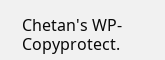Chetan's WP-Copyprotect.